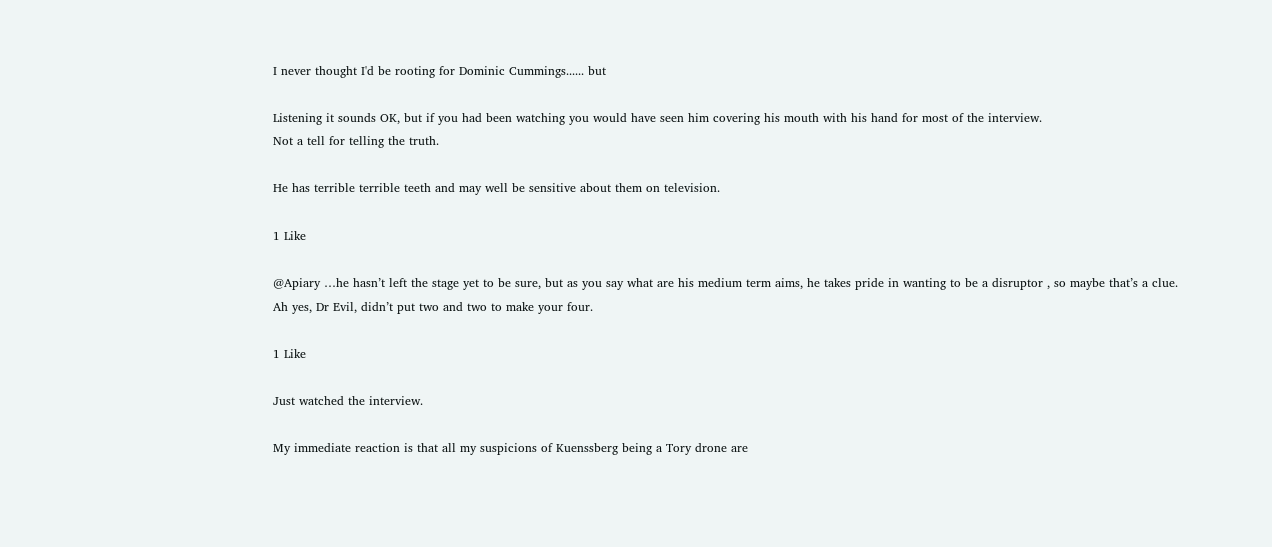I never thought I'd be rooting for Dominic Cummings...... but

Listening it sounds OK, but if you had been watching you would have seen him covering his mouth with his hand for most of the interview.
Not a tell for telling the truth.

He has terrible terrible teeth and may well be sensitive about them on television.

1 Like

@Apiary …he hasn’t left the stage yet to be sure, but as you say what are his medium term aims, he takes pride in wanting to be a disruptor , so maybe that’s a clue.
Ah yes, Dr Evil, didn’t put two and two to make your four.

1 Like

Just watched the interview.

My immediate reaction is that all my suspicions of Kuenssberg being a Tory drone are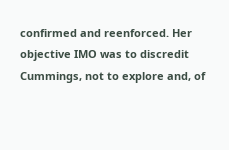confirmed and reenforced. Her objective IMO was to discredit Cummings, not to explore and, of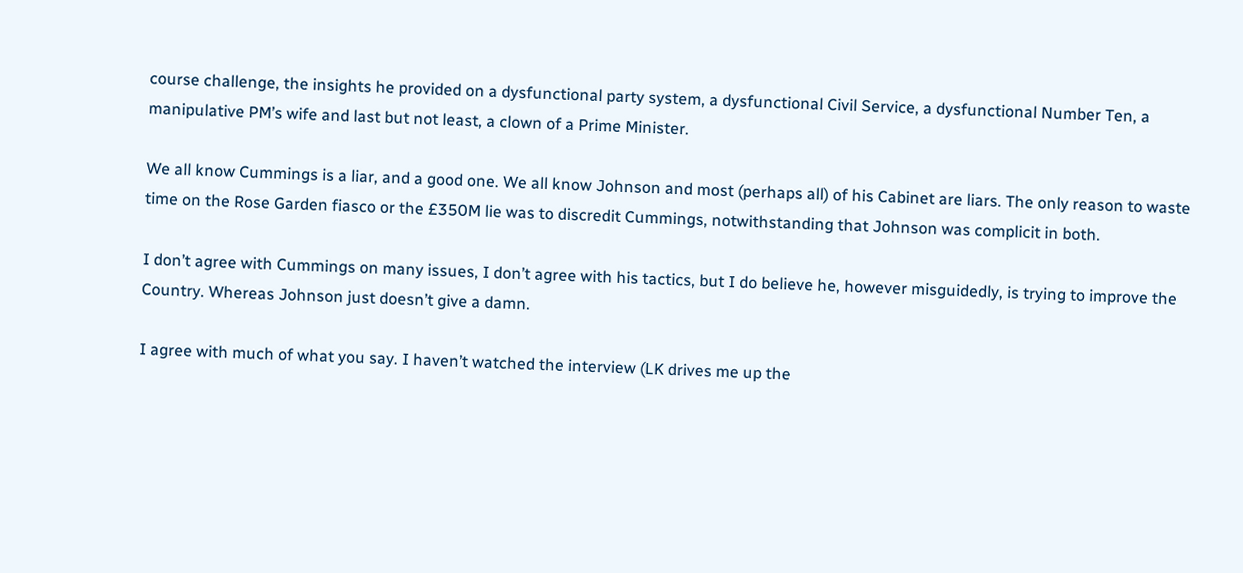course challenge, the insights he provided on a dysfunctional party system, a dysfunctional Civil Service, a dysfunctional Number Ten, a manipulative PM’s wife and last but not least, a clown of a Prime Minister.

We all know Cummings is a liar, and a good one. We all know Johnson and most (perhaps all) of his Cabinet are liars. The only reason to waste time on the Rose Garden fiasco or the £350M lie was to discredit Cummings, notwithstanding that Johnson was complicit in both.

I don’t agree with Cummings on many issues, I don’t agree with his tactics, but I do believe he, however misguidedly, is trying to improve the Country. Whereas Johnson just doesn’t give a damn.

I agree with much of what you say. I haven’t watched the interview (LK drives me up the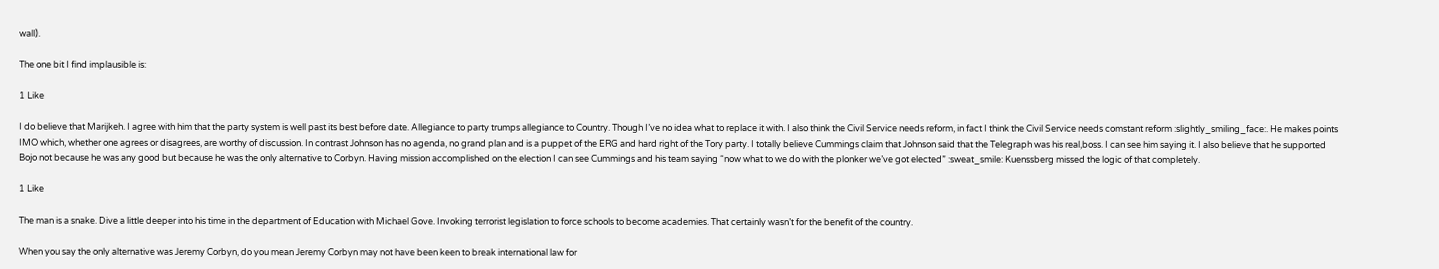wall).

The one bit I find implausible is:

1 Like

I do believe that Marijkeh. I agree with him that the party system is well past its best before date. Allegiance to party trumps allegiance to Country. Though I’ve no idea what to replace it with. I also think the Civil Service needs reform, in fact I think the Civil Service needs comstant reform :slightly_smiling_face:. He makes points IMO which, whether one agrees or disagrees, are worthy of discussion. In contrast Johnson has no agenda, no grand plan and is a puppet of the ERG and hard right of the Tory party. I totally believe Cummings claim that Johnson said that the Telegraph was his real,boss. I can see him saying it. I also believe that he supported Bojo not because he was any good but because he was the only alternative to Corbyn. Having mission accomplished on the election I can see Cummings and his team saying “now what to we do with the plonker we’ve got elected” :sweat_smile: Kuenssberg missed the logic of that completely.

1 Like

The man is a snake. Dive a little deeper into his time in the department of Education with Michael Gove. Invoking terrorist legislation to force schools to become academies. That certainly wasn’t for the benefit of the country.

When you say the only alternative was Jeremy Corbyn, do you mean Jeremy Corbyn may not have been keen to break international law for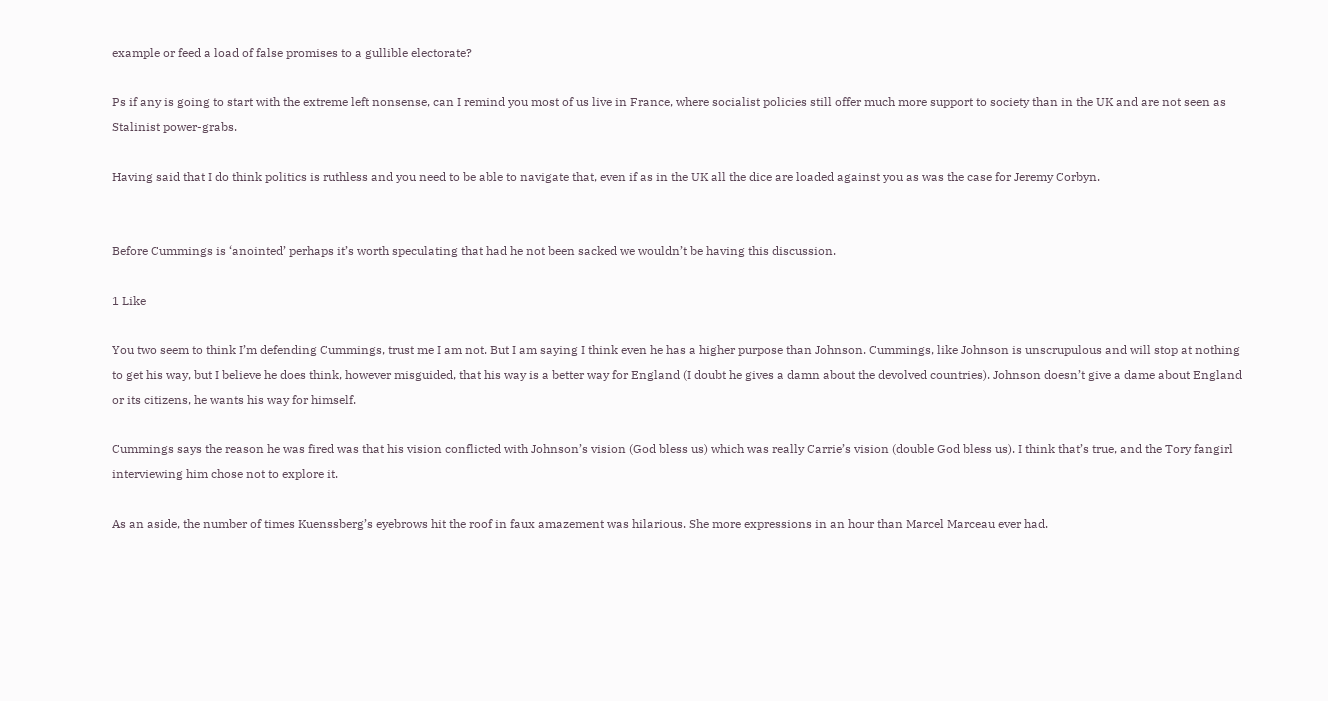example or feed a load of false promises to a gullible electorate?

Ps if any is going to start with the extreme left nonsense, can I remind you most of us live in France, where socialist policies still offer much more support to society than in the UK and are not seen as Stalinist power-grabs.

Having said that I do think politics is ruthless and you need to be able to navigate that, even if as in the UK all the dice are loaded against you as was the case for Jeremy Corbyn.


Before Cummings is ‘anointed’ perhaps it’s worth speculating that had he not been sacked we wouldn’t be having this discussion.

1 Like

You two seem to think I’m defending Cummings, trust me I am not. But I am saying I think even he has a higher purpose than Johnson. Cummings, like Johnson is unscrupulous and will stop at nothing to get his way, but I believe he does think, however misguided, that his way is a better way for England (I doubt he gives a damn about the devolved countries). Johnson doesn’t give a dame about England or its citizens, he wants his way for himself.

Cummings says the reason he was fired was that his vision conflicted with Johnson’s vision (God bless us) which was really Carrie’s vision (double God bless us). I think that’s true, and the Tory fangirl interviewing him chose not to explore it.

As an aside, the number of times Kuenssberg’s eyebrows hit the roof in faux amazement was hilarious. She more expressions in an hour than Marcel Marceau ever had.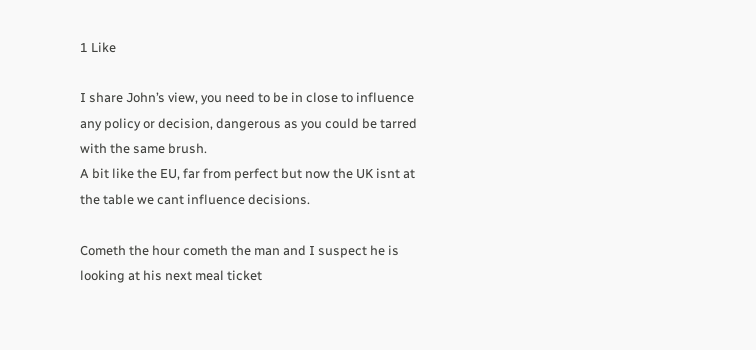1 Like

I share John’s view, you need to be in close to influence any policy or decision, dangerous as you could be tarred with the same brush.
A bit like the EU, far from perfect but now the UK isnt at the table we cant influence decisions.

Cometh the hour cometh the man and I suspect he is looking at his next meal ticket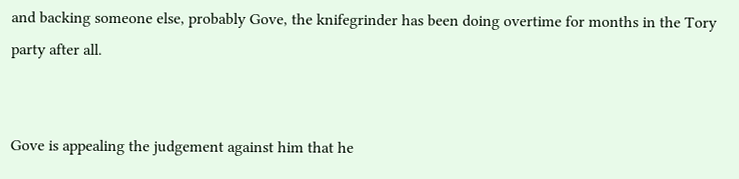and backing someone else, probably Gove, the knifegrinder has been doing overtime for months in the Tory party after all.


Gove is appealing the judgement against him that he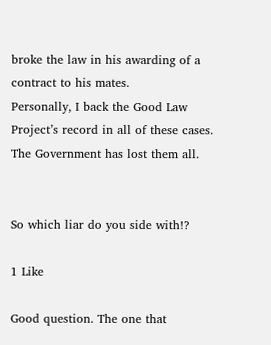broke the law in his awarding of a contract to his mates.
Personally, I back the Good Law Project’s record in all of these cases. The Government has lost them all.


So which liar do you side with!?

1 Like

Good question. The one that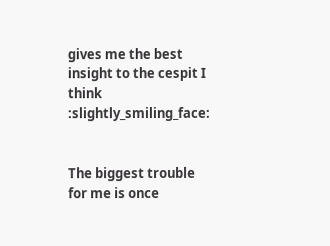gives me the best insight to the cespit I think :slightly_smiling_face:


The biggest trouble for me is once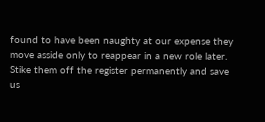found to have been naughty at our expense they move asside only to reappear in a new role later.
Stike them off the register permanently and save us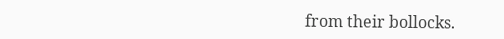from their bollocks.